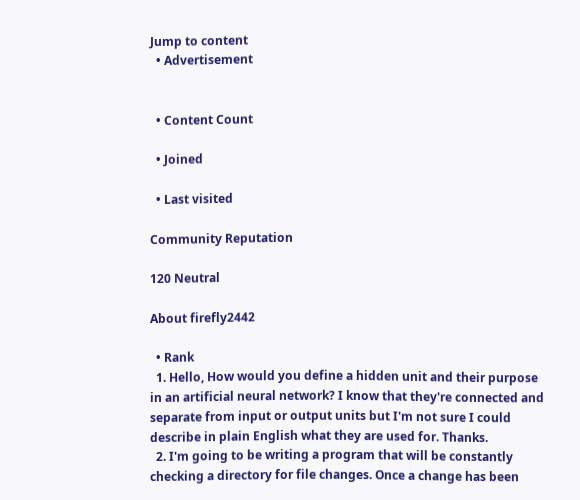Jump to content
  • Advertisement


  • Content Count

  • Joined

  • Last visited

Community Reputation

120 Neutral

About firefly2442

  • Rank
  1. Hello, How would you define a hidden unit and their purpose in an artificial neural network? I know that they're connected and separate from input or output units but I'm not sure I could describe in plain English what they are used for. Thanks.
  2. I'm going to be writing a program that will be constantly checking a directory for file changes. Once a change has been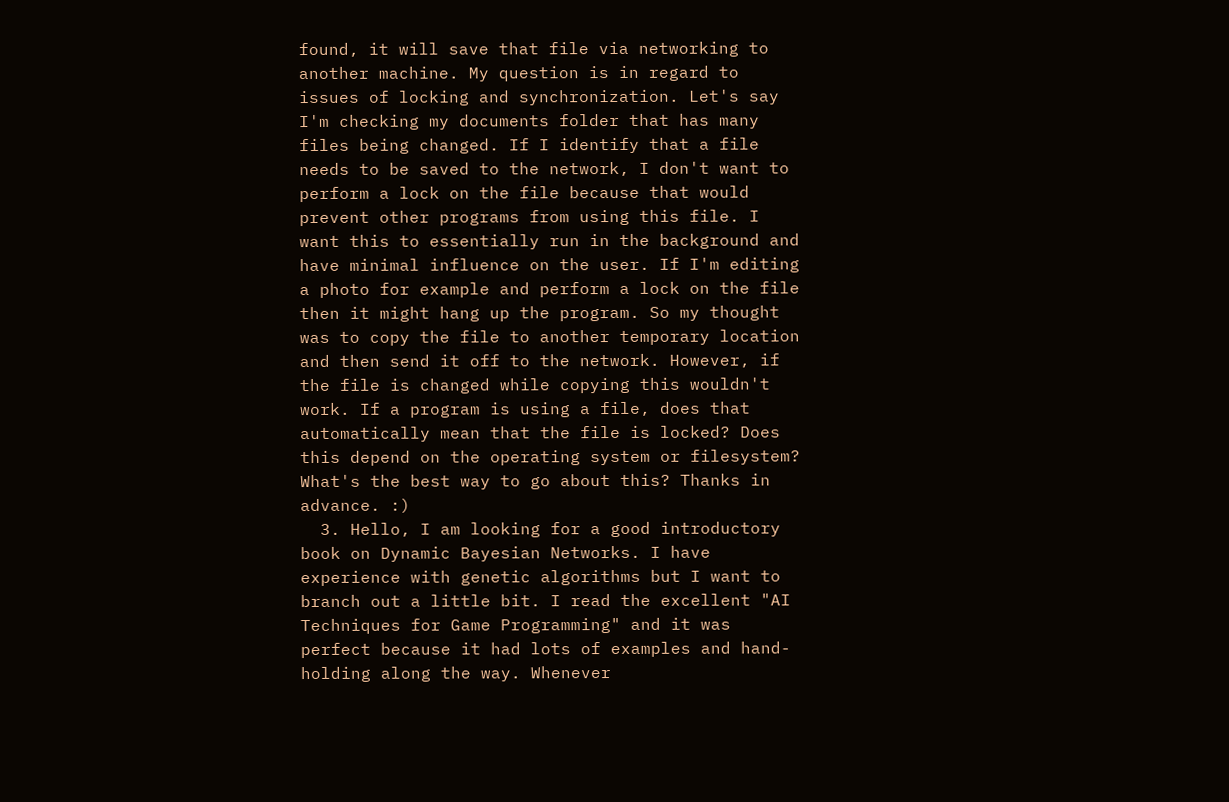found, it will save that file via networking to another machine. My question is in regard to issues of locking and synchronization. Let's say I'm checking my documents folder that has many files being changed. If I identify that a file needs to be saved to the network, I don't want to perform a lock on the file because that would prevent other programs from using this file. I want this to essentially run in the background and have minimal influence on the user. If I'm editing a photo for example and perform a lock on the file then it might hang up the program. So my thought was to copy the file to another temporary location and then send it off to the network. However, if the file is changed while copying this wouldn't work. If a program is using a file, does that automatically mean that the file is locked? Does this depend on the operating system or filesystem? What's the best way to go about this? Thanks in advance. :)
  3. Hello, I am looking for a good introductory book on Dynamic Bayesian Networks. I have experience with genetic algorithms but I want to branch out a little bit. I read the excellent "AI Techniques for Game Programming" and it was perfect because it had lots of examples and hand-holding along the way. Whenever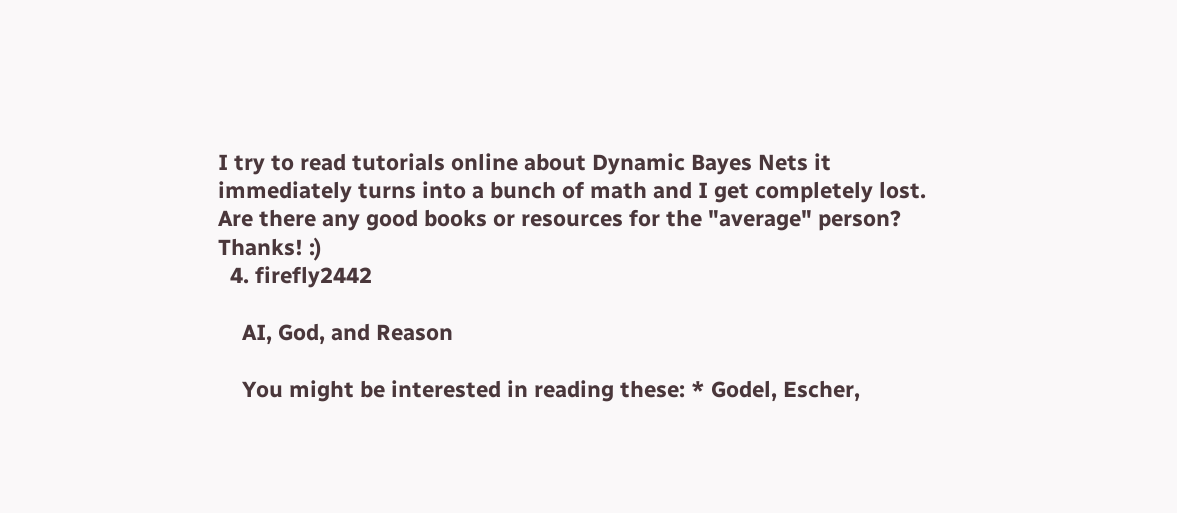I try to read tutorials online about Dynamic Bayes Nets it immediately turns into a bunch of math and I get completely lost. Are there any good books or resources for the "average" person? Thanks! :)
  4. firefly2442

    AI, God, and Reason

    You might be interested in reading these: * Godel, Escher,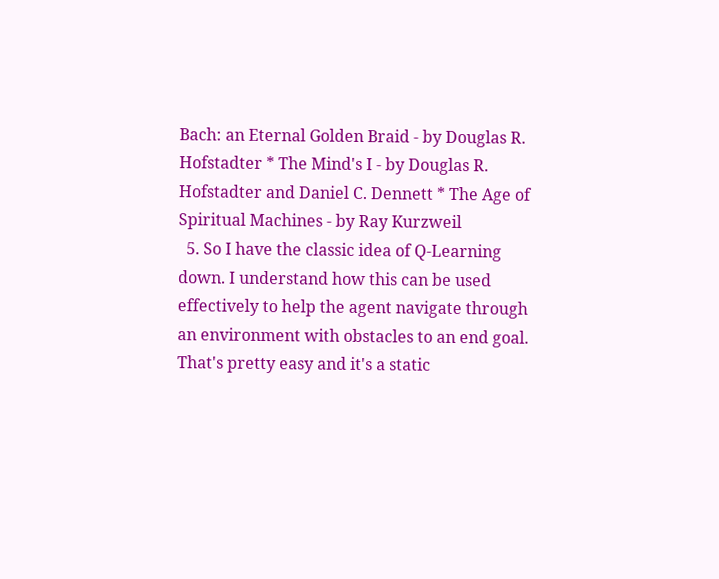Bach: an Eternal Golden Braid - by Douglas R. Hofstadter * The Mind's I - by Douglas R. Hofstadter and Daniel C. Dennett * The Age of Spiritual Machines - by Ray Kurzweil
  5. So I have the classic idea of Q-Learning down. I understand how this can be used effectively to help the agent navigate through an environment with obstacles to an end goal. That's pretty easy and it's a static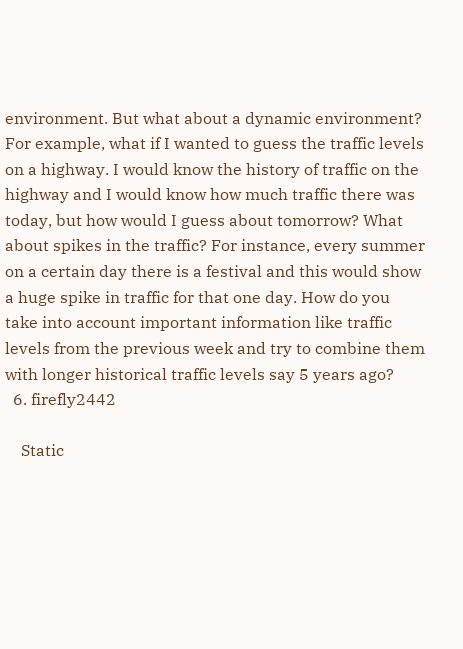environment. But what about a dynamic environment? For example, what if I wanted to guess the traffic levels on a highway. I would know the history of traffic on the highway and I would know how much traffic there was today, but how would I guess about tomorrow? What about spikes in the traffic? For instance, every summer on a certain day there is a festival and this would show a huge spike in traffic for that one day. How do you take into account important information like traffic levels from the previous week and try to combine them with longer historical traffic levels say 5 years ago?
  6. firefly2442

    Static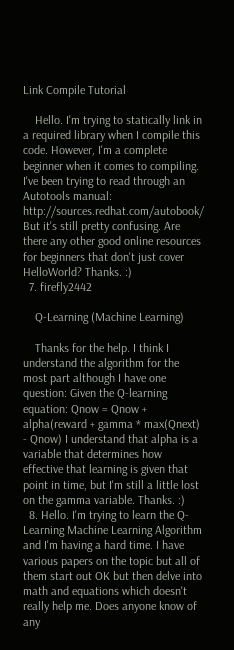Link Compile Tutorial

    Hello. I'm trying to statically link in a required library when I compile this code. However, I'm a complete beginner when it comes to compiling. I've been trying to read through an Autotools manual: http://sources.redhat.com/autobook/ But it's still pretty confusing. Are there any other good online resources for beginners that don't just cover HelloWorld? Thanks. :)
  7. firefly2442

    Q-Learning (Machine Learning)

    Thanks for the help. I think I understand the algorithm for the most part although I have one question: Given the Q-learning equation: Qnow = Qnow + alpha(reward + gamma * max(Qnext) - Qnow) I understand that alpha is a variable that determines how effective that learning is given that point in time, but I'm still a little lost on the gamma variable. Thanks. :)
  8. Hello. I'm trying to learn the Q-Learning Machine Learning Algorithm and I'm having a hard time. I have various papers on the topic but all of them start out OK but then delve into math and equations which doesn't really help me. Does anyone know of any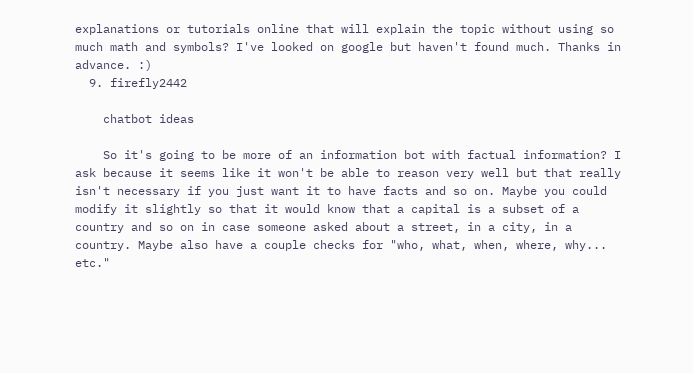explanations or tutorials online that will explain the topic without using so much math and symbols? I've looked on google but haven't found much. Thanks in advance. :)
  9. firefly2442

    chatbot ideas

    So it's going to be more of an information bot with factual information? I ask because it seems like it won't be able to reason very well but that really isn't necessary if you just want it to have facts and so on. Maybe you could modify it slightly so that it would know that a capital is a subset of a country and so on in case someone asked about a street, in a city, in a country. Maybe also have a couple checks for "who, what, when, where, why... etc."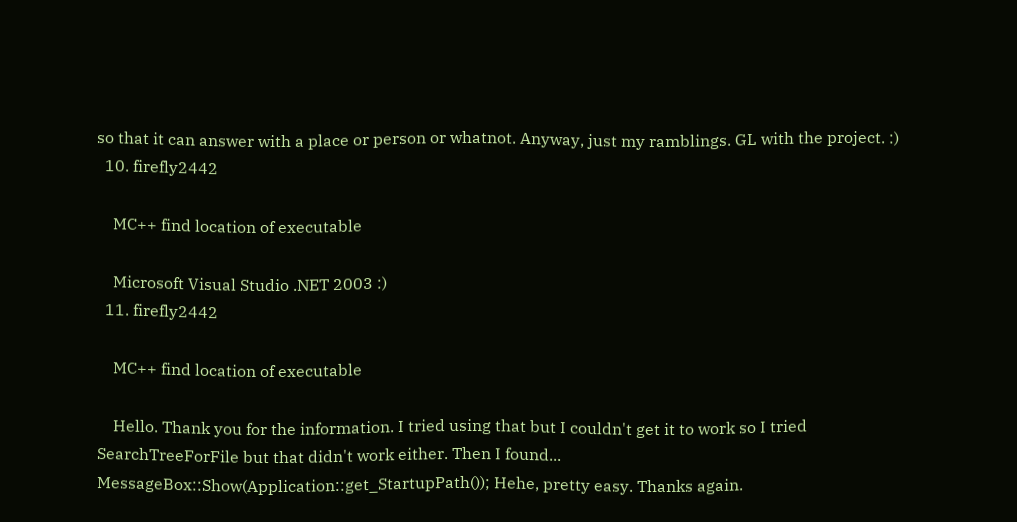so that it can answer with a place or person or whatnot. Anyway, just my ramblings. GL with the project. :)
  10. firefly2442

    MC++ find location of executable

    Microsoft Visual Studio .NET 2003 :)
  11. firefly2442

    MC++ find location of executable

    Hello. Thank you for the information. I tried using that but I couldn't get it to work so I tried SearchTreeForFile but that didn't work either. Then I found... MessageBox::Show(Application::get_StartupPath()); Hehe, pretty easy. Thanks again.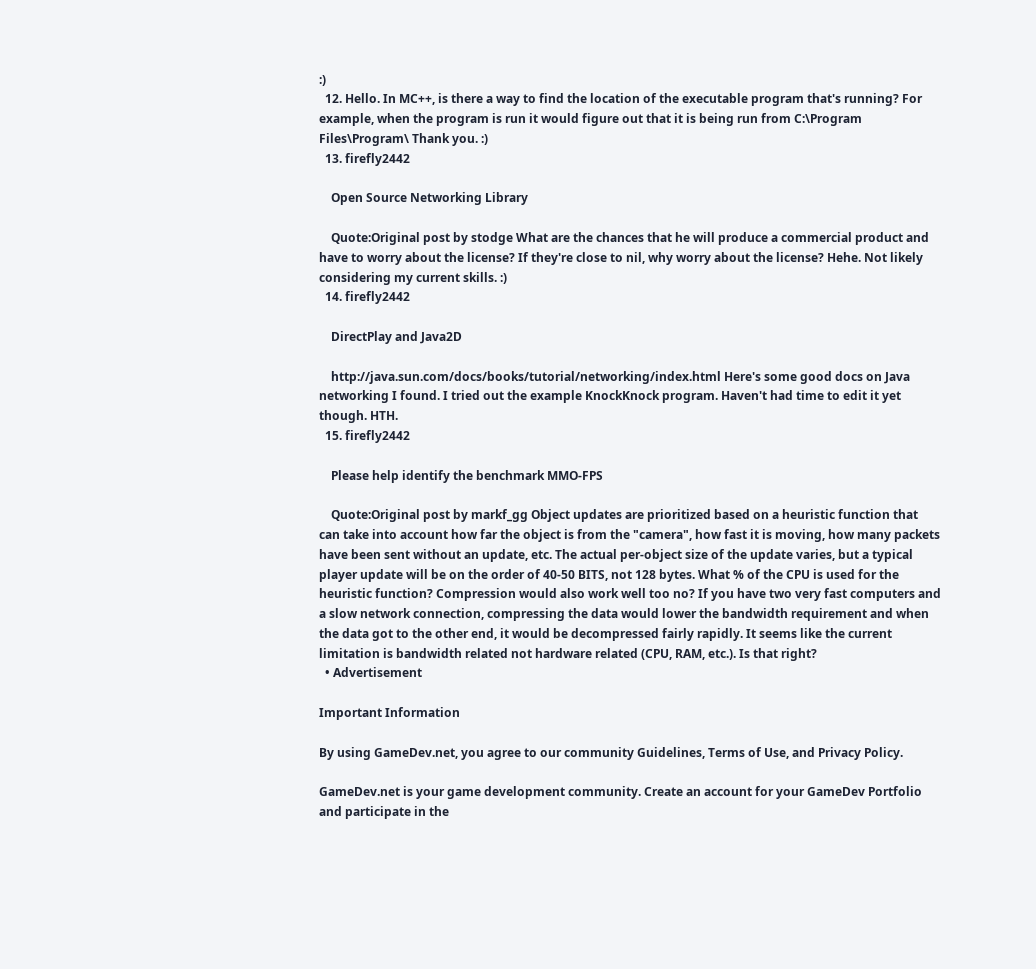:)
  12. Hello. In MC++, is there a way to find the location of the executable program that's running? For example, when the program is run it would figure out that it is being run from C:\Program Files\Program\ Thank you. :)
  13. firefly2442

    Open Source Networking Library

    Quote:Original post by stodge What are the chances that he will produce a commercial product and have to worry about the license? If they're close to nil, why worry about the license? Hehe. Not likely considering my current skills. :)
  14. firefly2442

    DirectPlay and Java2D

    http://java.sun.com/docs/books/tutorial/networking/index.html Here's some good docs on Java networking I found. I tried out the example KnockKnock program. Haven't had time to edit it yet though. HTH.
  15. firefly2442

    Please help identify the benchmark MMO-FPS

    Quote:Original post by markf_gg Object updates are prioritized based on a heuristic function that can take into account how far the object is from the "camera", how fast it is moving, how many packets have been sent without an update, etc. The actual per-object size of the update varies, but a typical player update will be on the order of 40-50 BITS, not 128 bytes. What % of the CPU is used for the heuristic function? Compression would also work well too no? If you have two very fast computers and a slow network connection, compressing the data would lower the bandwidth requirement and when the data got to the other end, it would be decompressed fairly rapidly. It seems like the current limitation is bandwidth related not hardware related (CPU, RAM, etc.). Is that right?
  • Advertisement

Important Information

By using GameDev.net, you agree to our community Guidelines, Terms of Use, and Privacy Policy.

GameDev.net is your game development community. Create an account for your GameDev Portfolio and participate in the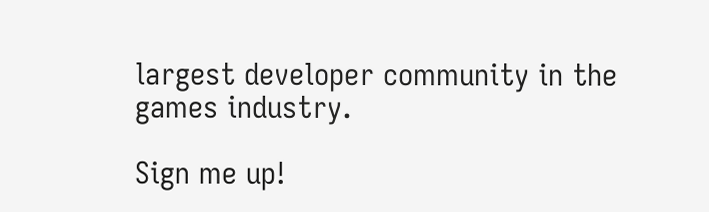largest developer community in the games industry.

Sign me up!